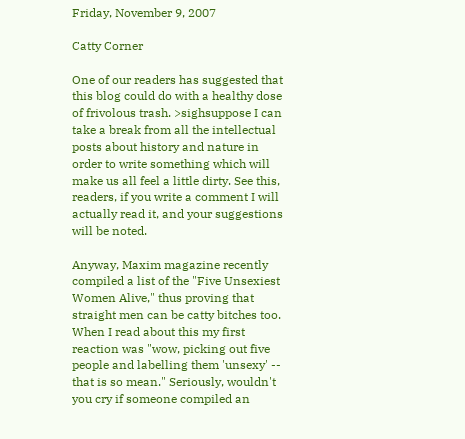Friday, November 9, 2007

Catty Corner

One of our readers has suggested that this blog could do with a healthy dose of frivolous trash. >sighsuppose I can take a break from all the intellectual posts about history and nature in order to write something which will make us all feel a little dirty. See this, readers, if you write a comment I will actually read it, and your suggestions will be noted.

Anyway, Maxim magazine recently compiled a list of the "Five Unsexiest Women Alive," thus proving that straight men can be catty bitches too. When I read about this my first reaction was "wow, picking out five people and labelling them 'unsexy' -- that is so mean." Seriously, wouldn't you cry if someone compiled an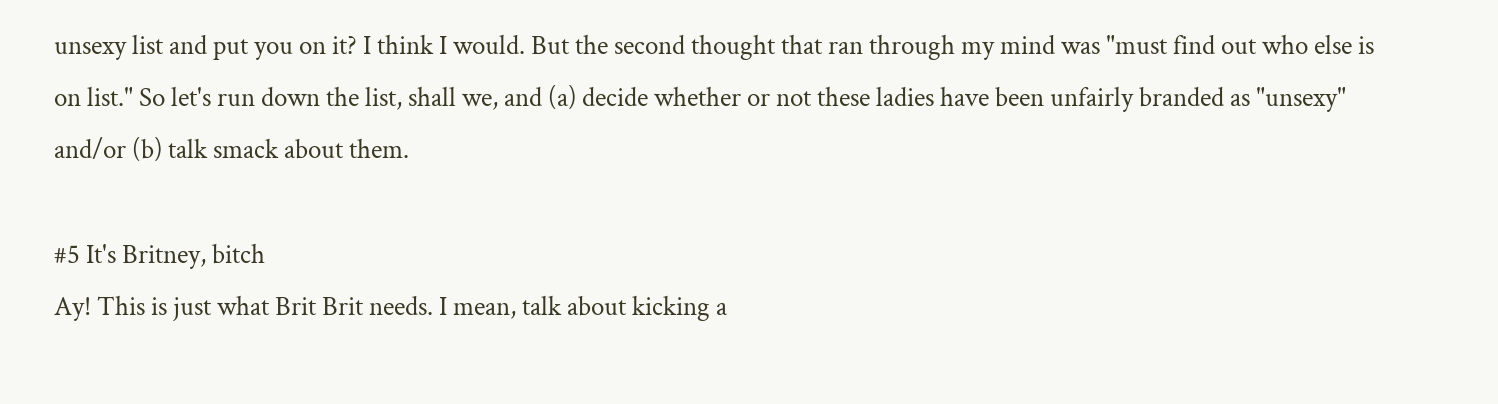unsexy list and put you on it? I think I would. But the second thought that ran through my mind was "must find out who else is on list." So let's run down the list, shall we, and (a) decide whether or not these ladies have been unfairly branded as "unsexy" and/or (b) talk smack about them.

#5 It's Britney, bitch
Ay! This is just what Brit Brit needs. I mean, talk about kicking a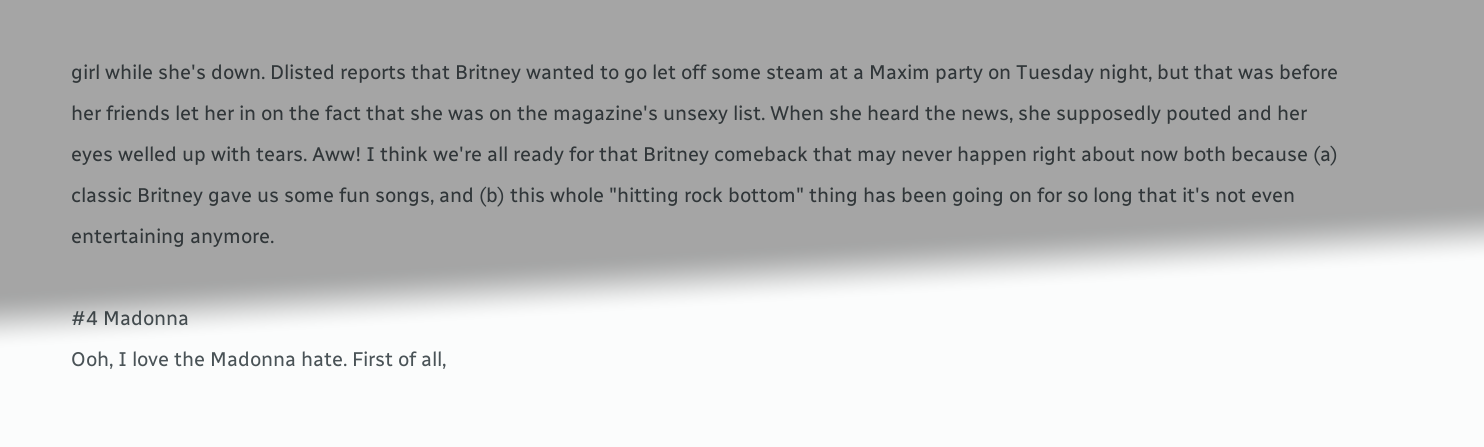girl while she's down. Dlisted reports that Britney wanted to go let off some steam at a Maxim party on Tuesday night, but that was before her friends let her in on the fact that she was on the magazine's unsexy list. When she heard the news, she supposedly pouted and her eyes welled up with tears. Aww! I think we're all ready for that Britney comeback that may never happen right about now both because (a) classic Britney gave us some fun songs, and (b) this whole "hitting rock bottom" thing has been going on for so long that it's not even entertaining anymore.

#4 Madonna
Ooh, I love the Madonna hate. First of all,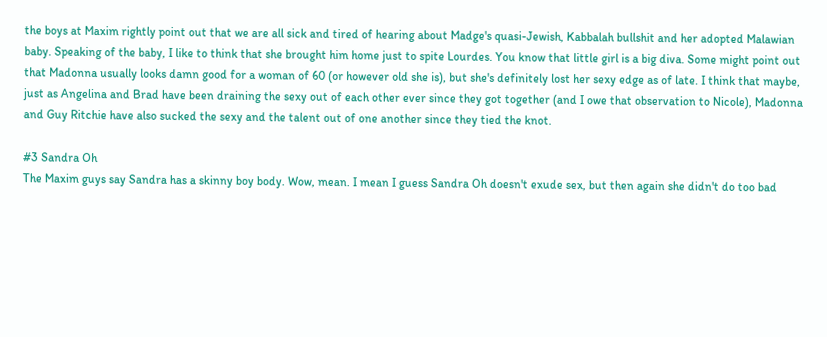the boys at Maxim rightly point out that we are all sick and tired of hearing about Madge's quasi-Jewish, Kabbalah bullshit and her adopted Malawian baby. Speaking of the baby, I like to think that she brought him home just to spite Lourdes. You know that little girl is a big diva. Some might point out that Madonna usually looks damn good for a woman of 60 (or however old she is), but she's definitely lost her sexy edge as of late. I think that maybe, just as Angelina and Brad have been draining the sexy out of each other ever since they got together (and I owe that observation to Nicole), Madonna and Guy Ritchie have also sucked the sexy and the talent out of one another since they tied the knot.

#3 Sandra Oh
The Maxim guys say Sandra has a skinny boy body. Wow, mean. I mean I guess Sandra Oh doesn't exude sex, but then again she didn't do too bad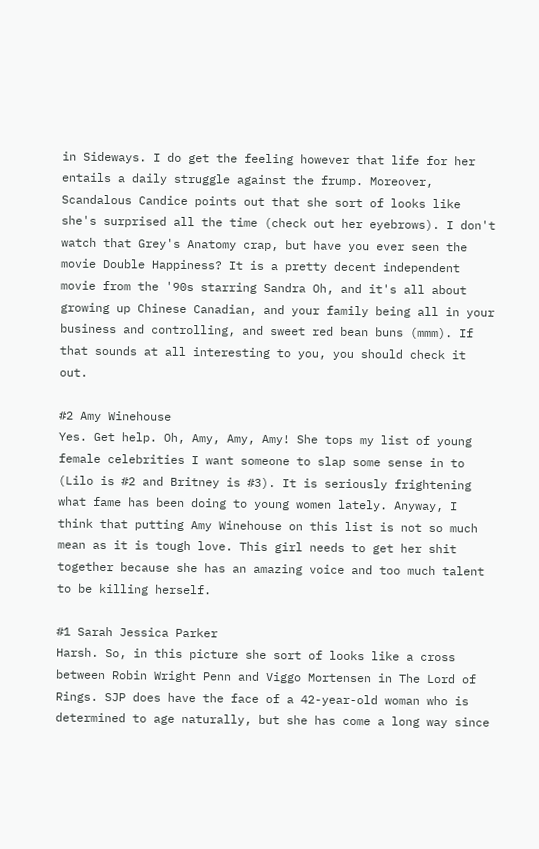in Sideways. I do get the feeling however that life for her entails a daily struggle against the frump. Moreover, Scandalous Candice points out that she sort of looks like she's surprised all the time (check out her eyebrows). I don't watch that Grey's Anatomy crap, but have you ever seen the movie Double Happiness? It is a pretty decent independent movie from the '90s starring Sandra Oh, and it's all about growing up Chinese Canadian, and your family being all in your business and controlling, and sweet red bean buns (mmm). If that sounds at all interesting to you, you should check it out.

#2 Amy Winehouse
Yes. Get help. Oh, Amy, Amy, Amy! She tops my list of young female celebrities I want someone to slap some sense in to (Lilo is #2 and Britney is #3). It is seriously frightening what fame has been doing to young women lately. Anyway, I think that putting Amy Winehouse on this list is not so much mean as it is tough love. This girl needs to get her shit together because she has an amazing voice and too much talent to be killing herself.

#1 Sarah Jessica Parker
Harsh. So, in this picture she sort of looks like a cross between Robin Wright Penn and Viggo Mortensen in The Lord of Rings. SJP does have the face of a 42-year-old woman who is determined to age naturally, but she has come a long way since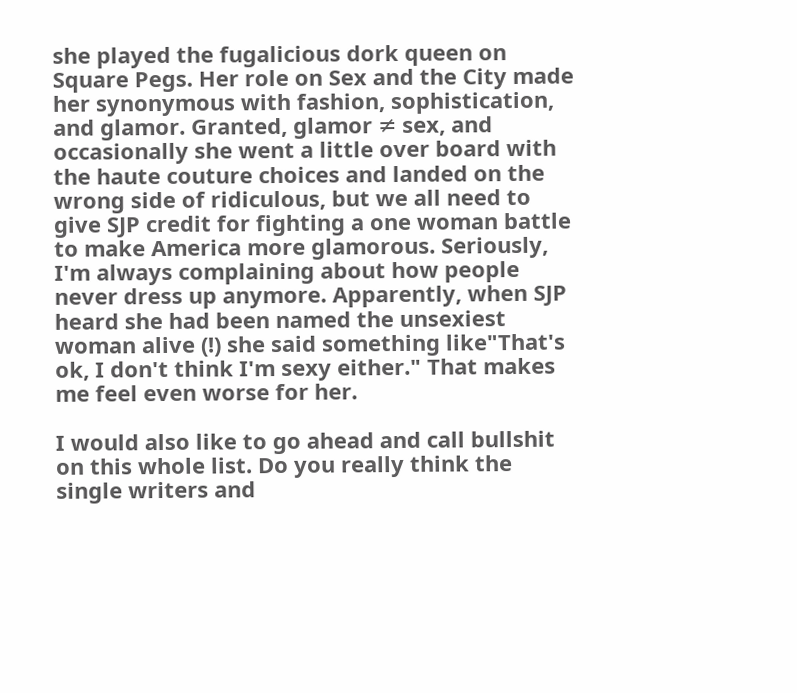she played the fugalicious dork queen on Square Pegs. Her role on Sex and the City made her synonymous with fashion, sophistication, and glamor. Granted, glamor ≠ sex, and occasionally she went a little over board with the haute couture choices and landed on the wrong side of ridiculous, but we all need to give SJP credit for fighting a one woman battle to make America more glamorous. Seriously, I'm always complaining about how people never dress up anymore. Apparently, when SJP heard she had been named the unsexiest woman alive (!) she said something like"That's ok, I don't think I'm sexy either." That makes me feel even worse for her.

I would also like to go ahead and call bullshit on this whole list. Do you really think the single writers and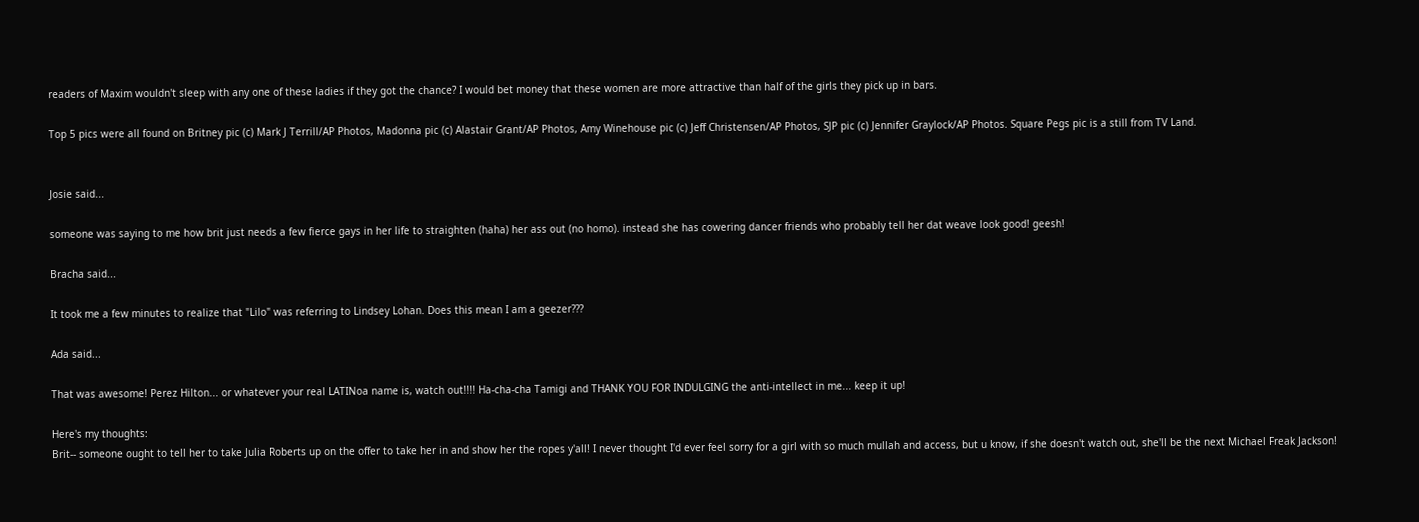readers of Maxim wouldn't sleep with any one of these ladies if they got the chance? I would bet money that these women are more attractive than half of the girls they pick up in bars.

Top 5 pics were all found on Britney pic (c) Mark J Terrill/AP Photos, Madonna pic (c) Alastair Grant/AP Photos, Amy Winehouse pic (c) Jeff Christensen/AP Photos, SJP pic (c) Jennifer Graylock/AP Photos. Square Pegs pic is a still from TV Land.


Josie said...

someone was saying to me how brit just needs a few fierce gays in her life to straighten (haha) her ass out (no homo). instead she has cowering dancer friends who probably tell her dat weave look good! geesh!

Bracha said...

It took me a few minutes to realize that "Lilo" was referring to Lindsey Lohan. Does this mean I am a geezer???

Ada said...

That was awesome! Perez Hilton... or whatever your real LATINoa name is, watch out!!!! Ha-cha-cha Tamigi and THANK YOU FOR INDULGING the anti-intellect in me... keep it up!

Here's my thoughts:
Brit-- someone ought to tell her to take Julia Roberts up on the offer to take her in and show her the ropes y'all! I never thought I'd ever feel sorry for a girl with so much mullah and access, but u know, if she doesn't watch out, she'll be the next Michael Freak Jackson!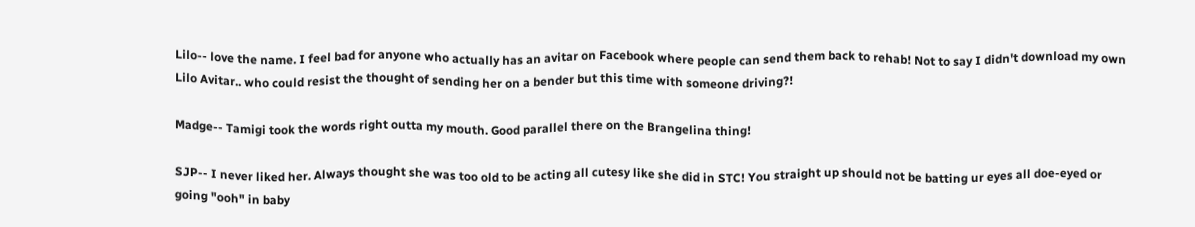Lilo-- love the name. I feel bad for anyone who actually has an avitar on Facebook where people can send them back to rehab! Not to say I didn't download my own Lilo Avitar.. who could resist the thought of sending her on a bender but this time with someone driving?!

Madge-- Tamigi took the words right outta my mouth. Good parallel there on the Brangelina thing!

SJP-- I never liked her. Always thought she was too old to be acting all cutesy like she did in STC! You straight up should not be batting ur eyes all doe-eyed or going "ooh" in baby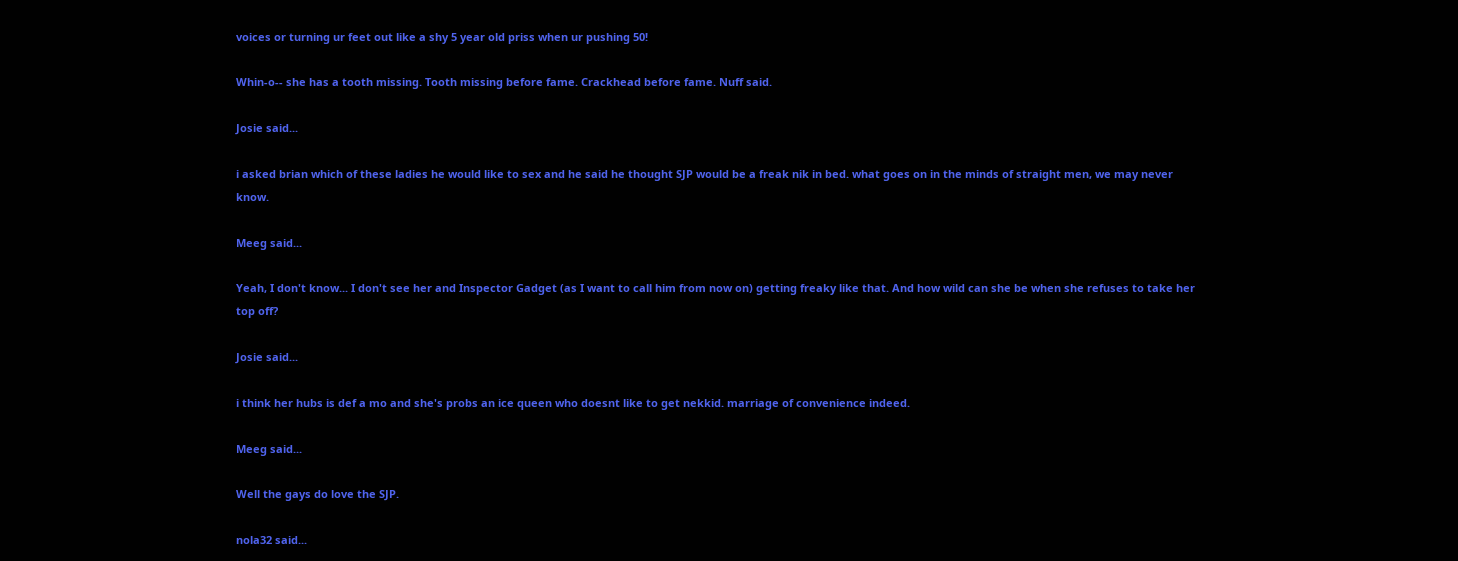voices or turning ur feet out like a shy 5 year old priss when ur pushing 50!

Whin-o-- she has a tooth missing. Tooth missing before fame. Crackhead before fame. Nuff said.

Josie said...

i asked brian which of these ladies he would like to sex and he said he thought SJP would be a freak nik in bed. what goes on in the minds of straight men, we may never know.

Meeg said...

Yeah, I don't know... I don't see her and Inspector Gadget (as I want to call him from now on) getting freaky like that. And how wild can she be when she refuses to take her top off?

Josie said...

i think her hubs is def a mo and she's probs an ice queen who doesnt like to get nekkid. marriage of convenience indeed.

Meeg said...

Well the gays do love the SJP.

nola32 said...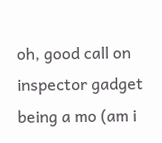oh, good call on inspector gadget being a mo (am i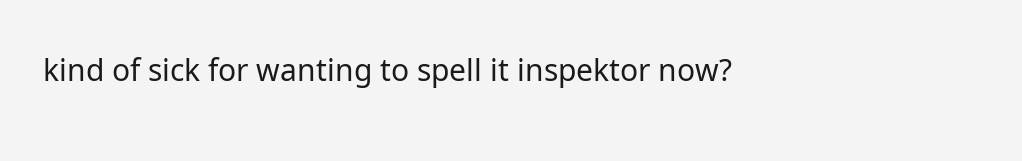kind of sick for wanting to spell it inspektor now?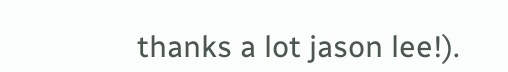thanks a lot jason lee!).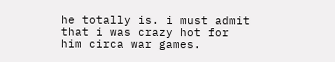he totally is. i must admit that i was crazy hot for him circa war games.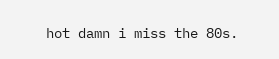hot damn i miss the 80s.